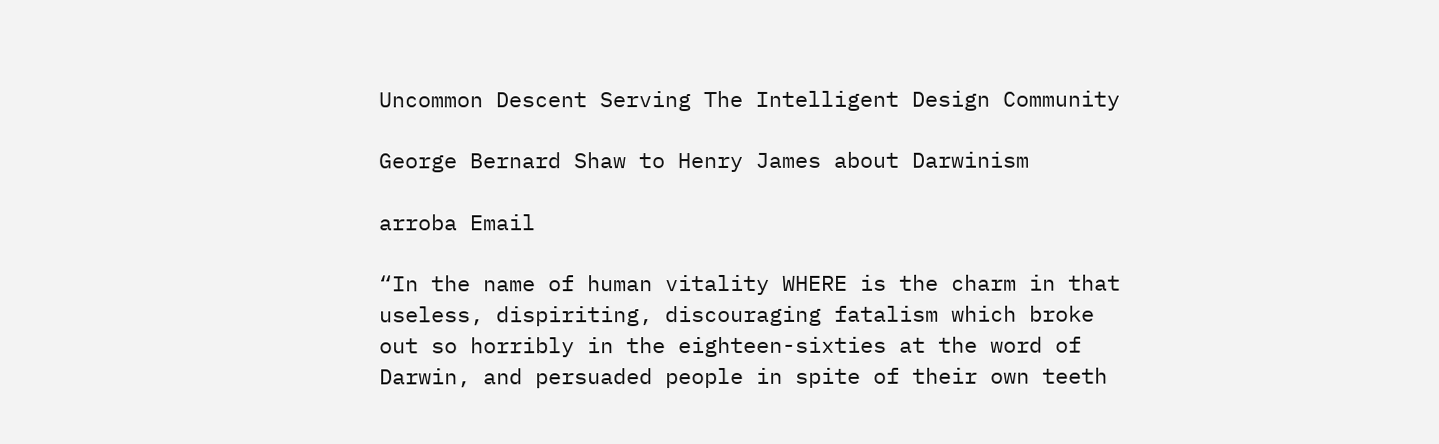Uncommon Descent Serving The Intelligent Design Community

George Bernard Shaw to Henry James about Darwinism

arroba Email

“In the name of human vitality WHERE is the charm in that useless, dispiriting, discouraging fatalism which broke out so horribly in the eighteen-sixties at the word of Darwin, and persuaded people in spite of their own teeth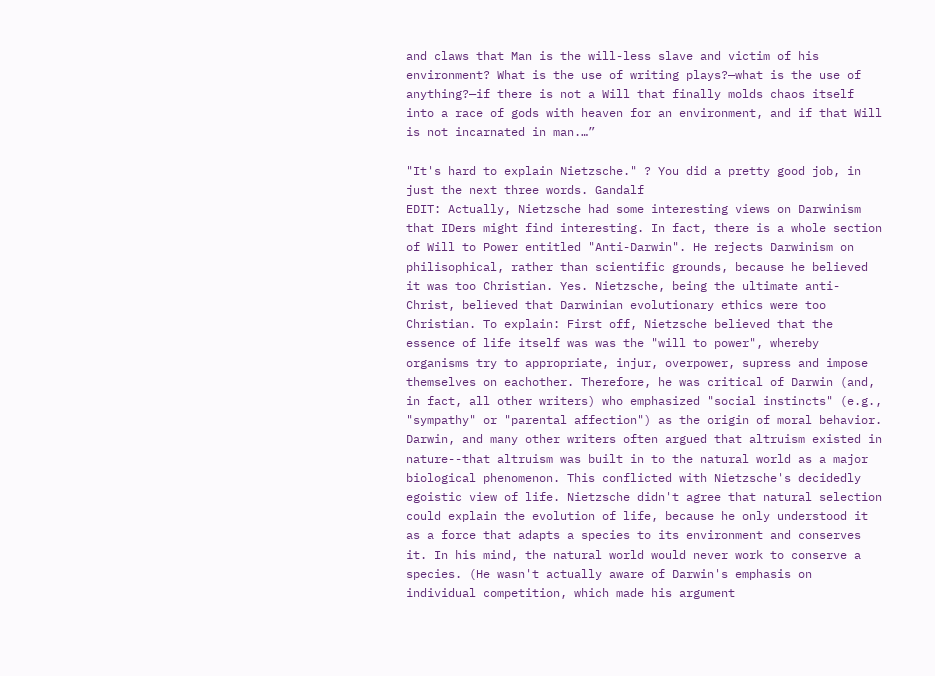and claws that Man is the will-less slave and victim of his environment? What is the use of writing plays?—what is the use of anything?—if there is not a Will that finally molds chaos itself into a race of gods with heaven for an environment, and if that Will is not incarnated in man.…”

"It's hard to explain Nietzsche." ? You did a pretty good job, in just the next three words. Gandalf
EDIT: Actually, Nietzsche had some interesting views on Darwinism that IDers might find interesting. In fact, there is a whole section of Will to Power entitled "Anti-Darwin". He rejects Darwinism on philisophical, rather than scientific grounds, because he believed it was too Christian. Yes. Nietzsche, being the ultimate anti-Christ, believed that Darwinian evolutionary ethics were too Christian. To explain: First off, Nietzsche believed that the essence of life itself was was the "will to power", whereby organisms try to appropriate, injur, overpower, supress and impose themselves on eachother. Therefore, he was critical of Darwin (and, in fact, all other writers) who emphasized "social instincts" (e.g., "sympathy" or "parental affection") as the origin of moral behavior. Darwin, and many other writers often argued that altruism existed in nature--that altruism was built in to the natural world as a major biological phenomenon. This conflicted with Nietzsche's decidedly egoistic view of life. Nietzsche didn't agree that natural selection could explain the evolution of life, because he only understood it as a force that adapts a species to its environment and conserves it. In his mind, the natural world would never work to conserve a species. (He wasn't actually aware of Darwin's emphasis on individual competition, which made his argument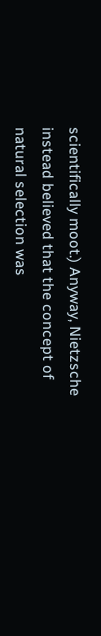scientifically moot.) Anyway, Nietzsche instead believed that the concept of natural selection was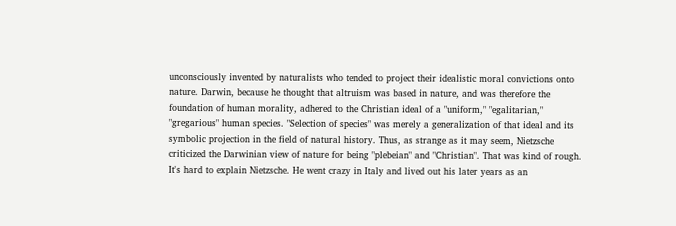unconsciously invented by naturalists who tended to project their idealistic moral convictions onto nature. Darwin, because he thought that altruism was based in nature, and was therefore the foundation of human morality, adhered to the Christian ideal of a "uniform," "egalitarian," "gregarious" human species. "Selection of species" was merely a generalization of that ideal and its symbolic projection in the field of natural history. Thus, as strange as it may seem, Nietzsche criticized the Darwinian view of nature for being "plebeian" and "Christian". That was kind of rough. It's hard to explain Nietzsche. He went crazy in Italy and lived out his later years as an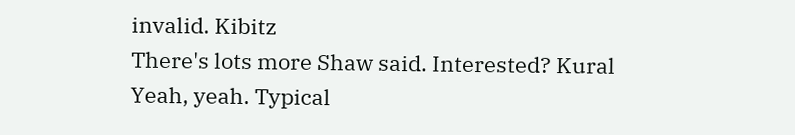invalid. Kibitz
There's lots more Shaw said. Interested? Kural
Yeah, yeah. Typical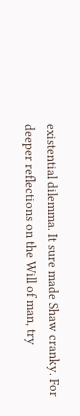existential dilemma. It sure made Shaw cranky. For deeper reflections on the Will of man, try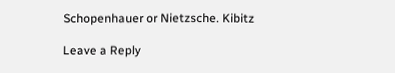Schopenhauer or Nietzsche. Kibitz

Leave a Reply